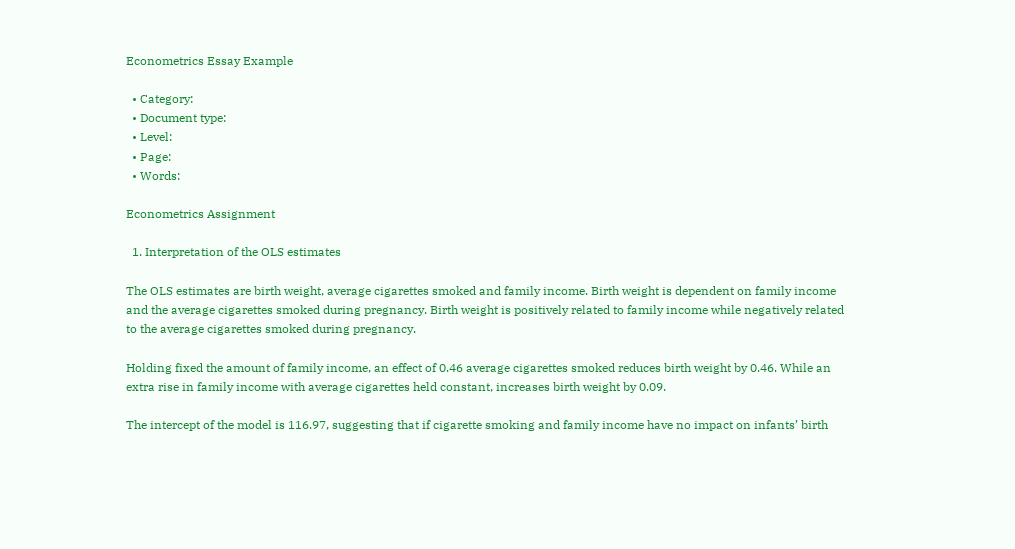Econometrics Essay Example

  • Category:
  • Document type:
  • Level:
  • Page:
  • Words:

Econometrics Assignment

  1. Interpretation of the OLS estimates

The OLS estimates are birth weight, average cigarettes smoked and family income. Birth weight is dependent on family income and the average cigarettes smoked during pregnancy. Birth weight is positively related to family income while negatively related to the average cigarettes smoked during pregnancy.

Holding fixed the amount of family income, an effect of 0.46 average cigarettes smoked reduces birth weight by 0.46. While an extra rise in family income with average cigarettes held constant, increases birth weight by 0.09.

The intercept of the model is 116.97, suggesting that if cigarette smoking and family income have no impact on infants’ birth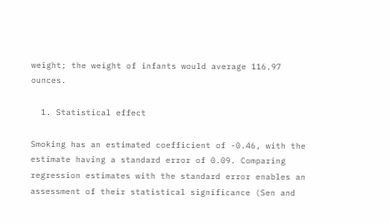weight; the weight of infants would average 116.97 ounces.

  1. Statistical effect

Smoking has an estimated coefficient of -0.46, with the estimate having a standard error of 0.09. Comparing regression estimates with the standard error enables an assessment of their statistical significance (Sen and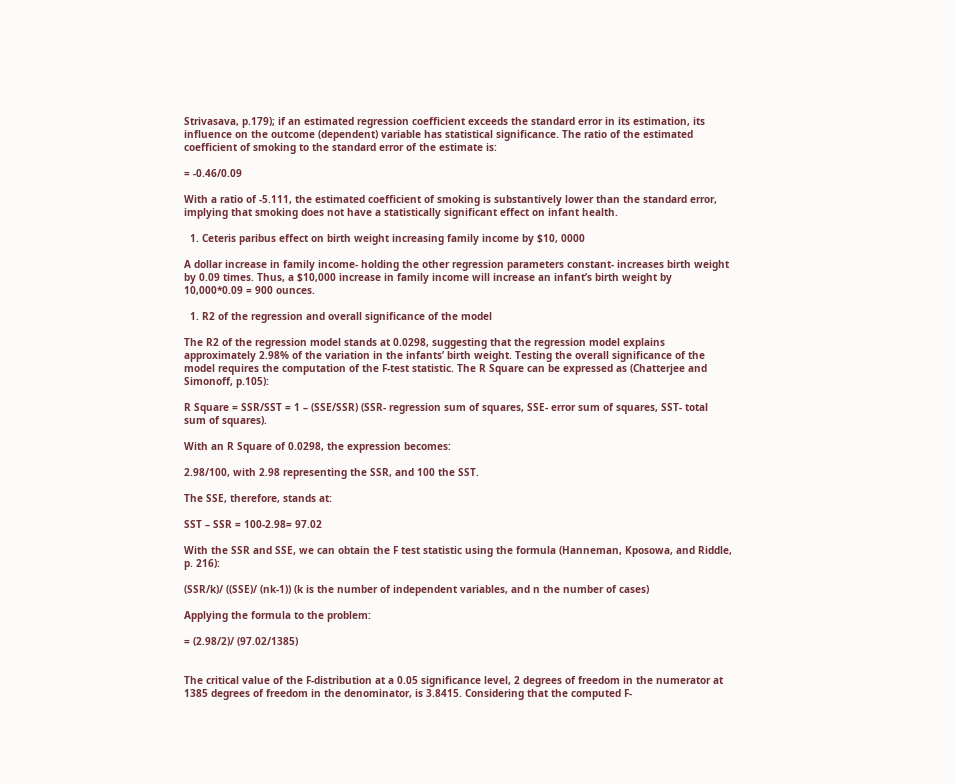Strivasava, p.179); if an estimated regression coefficient exceeds the standard error in its estimation, its influence on the outcome (dependent) variable has statistical significance. The ratio of the estimated coefficient of smoking to the standard error of the estimate is:

= -0.46/0.09

With a ratio of -5.111, the estimated coefficient of smoking is substantively lower than the standard error, implying that smoking does not have a statistically significant effect on infant health.

  1. Ceteris paribus effect on birth weight increasing family income by $10, 0000

A dollar increase in family income- holding the other regression parameters constant- increases birth weight by 0.09 times. Thus, a $10,000 increase in family income will increase an infant’s birth weight by 10,000*0.09 = 900 ounces.

  1. R2 of the regression and overall significance of the model

The R2 of the regression model stands at 0.0298, suggesting that the regression model explains approximately 2.98% of the variation in the infants’ birth weight. Testing the overall significance of the model requires the computation of the F-test statistic. The R Square can be expressed as (Chatterjee and Simonoff, p.105):

R Square = SSR/SST = 1 – (SSE/SSR) (SSR- regression sum of squares, SSE- error sum of squares, SST- total sum of squares).

With an R Square of 0.0298, the expression becomes:

2.98/100, with 2.98 representing the SSR, and 100 the SST.

The SSE, therefore, stands at:

SST – SSR = 100-2.98= 97.02

With the SSR and SSE, we can obtain the F test statistic using the formula (Hanneman, Kposowa, and Riddle, p. 216):

(SSR/k)/ ((SSE)/ (nk-1)) (k is the number of independent variables, and n the number of cases)

Applying the formula to the problem:

= (2.98/2)/ (97.02/1385)


The critical value of the F-distribution at a 0.05 significance level, 2 degrees of freedom in the numerator at 1385 degrees of freedom in the denominator, is 3.8415. Considering that the computed F-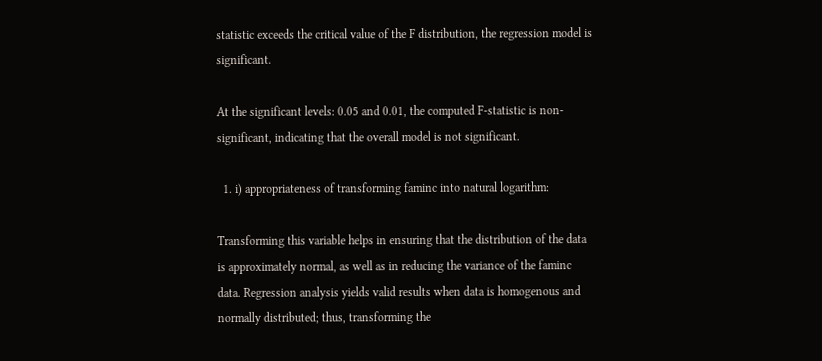statistic exceeds the critical value of the F distribution, the regression model is significant.

At the significant levels: 0.05 and 0.01, the computed F-statistic is non-significant, indicating that the overall model is not significant.

  1. i) appropriateness of transforming faminc into natural logarithm:

Transforming this variable helps in ensuring that the distribution of the data is approximately normal, as well as in reducing the variance of the faminc data. Regression analysis yields valid results when data is homogenous and normally distributed; thus, transforming the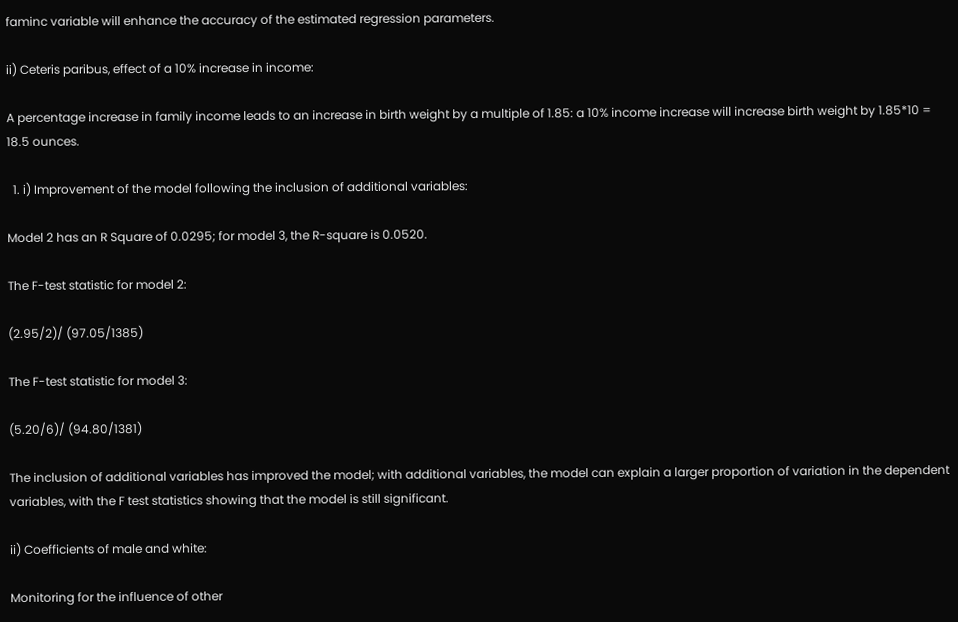faminc variable will enhance the accuracy of the estimated regression parameters.

ii) Ceteris paribus, effect of a 10% increase in income:

A percentage increase in family income leads to an increase in birth weight by a multiple of 1.85: a 10% income increase will increase birth weight by 1.85*10 = 18.5 ounces.

  1. i) Improvement of the model following the inclusion of additional variables:

Model 2 has an R Square of 0.0295; for model 3, the R-square is 0.0520.

The F-test statistic for model 2:

(2.95/2)/ (97.05/1385)

The F-test statistic for model 3:

(5.20/6)/ (94.80/1381)

The inclusion of additional variables has improved the model; with additional variables, the model can explain a larger proportion of variation in the dependent variables, with the F test statistics showing that the model is still significant.

ii) Coefficients of male and white:

Monitoring for the influence of other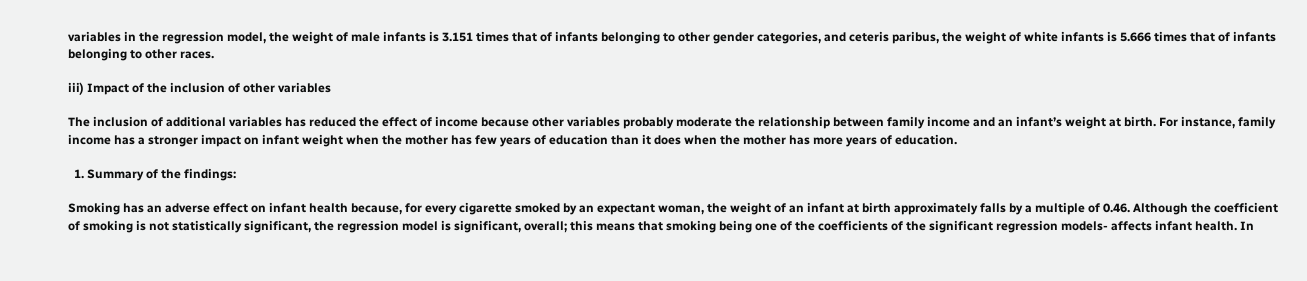variables in the regression model, the weight of male infants is 3.151 times that of infants belonging to other gender categories, and ceteris paribus, the weight of white infants is 5.666 times that of infants belonging to other races.

iii) Impact of the inclusion of other variables

The inclusion of additional variables has reduced the effect of income because other variables probably moderate the relationship between family income and an infant’s weight at birth. For instance, family income has a stronger impact on infant weight when the mother has few years of education than it does when the mother has more years of education.

  1. Summary of the findings:

Smoking has an adverse effect on infant health because, for every cigarette smoked by an expectant woman, the weight of an infant at birth approximately falls by a multiple of 0.46. Although the coefficient of smoking is not statistically significant, the regression model is significant, overall; this means that smoking being one of the coefficients of the significant regression models- affects infant health. In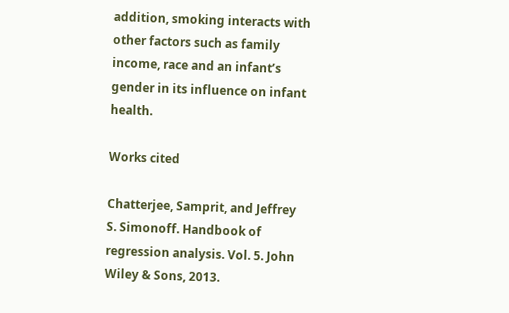addition, smoking interacts with other factors such as family income, race and an infant’s gender in its influence on infant health.

Works cited

Chatterjee, Samprit, and Jeffrey S. Simonoff. Handbook of regression analysis. Vol. 5. John Wiley & Sons, 2013.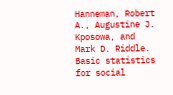Hanneman, Robert A., Augustine J. Kposowa, and Mark D. Riddle. Basic statistics for social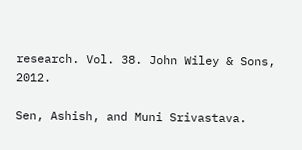research. Vol. 38. John Wiley & Sons, 2012.

Sen, Ashish, and Muni Srivastava.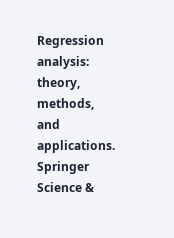Regression analysis: theory, methods, and applications. Springer Science &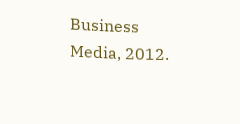Business Media, 2012.